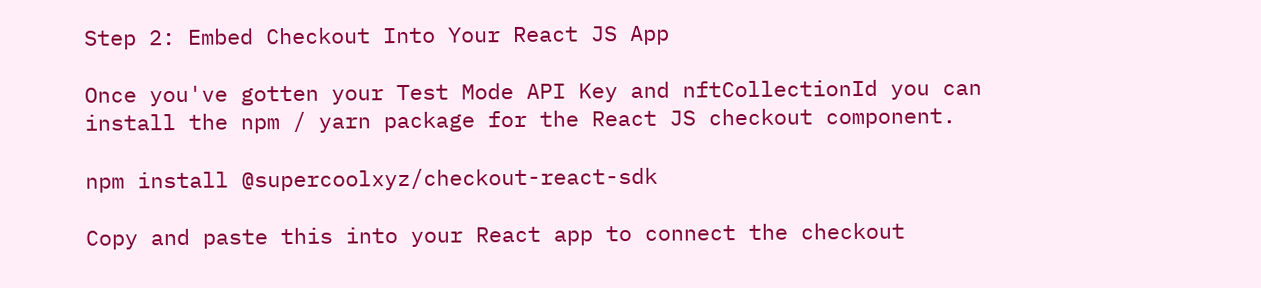Step 2: Embed Checkout Into Your React JS App

Once you've gotten your Test Mode API Key and nftCollectionId you can install the npm / yarn package for the React JS checkout component.

npm install @supercoolxyz/checkout-react-sdk

Copy and paste this into your React app to connect the checkout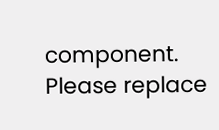component. Please replace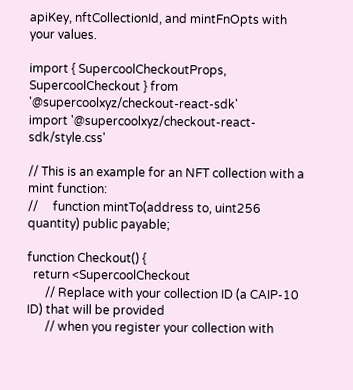apiKey, nftCollectionId, and mintFnOpts with your values.

import { SupercoolCheckoutProps, SupercoolCheckout } from '@supercoolxyz/checkout-react-sdk'
import '@supercoolxyz/checkout-react-sdk/style.css'

// This is an example for an NFT collection with a mint function:
//     function mintTo(address to, uint256 quantity) public payable;

function Checkout() {
  return <SupercoolCheckout
      // Replace with your collection ID (a CAIP-10 ID) that will be provided
      // when you register your collection with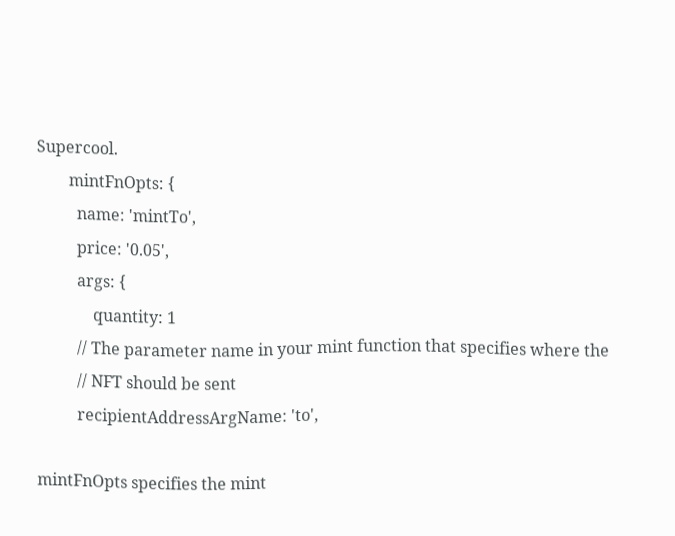Supercool.
        mintFnOpts: {
          name: 'mintTo',
          price: '0.05',
          args: {
              quantity: 1
          // The parameter name in your mint function that specifies where the
          // NFT should be sent
          recipientAddressArgName: 'to',

mintFnOpts specifies the mint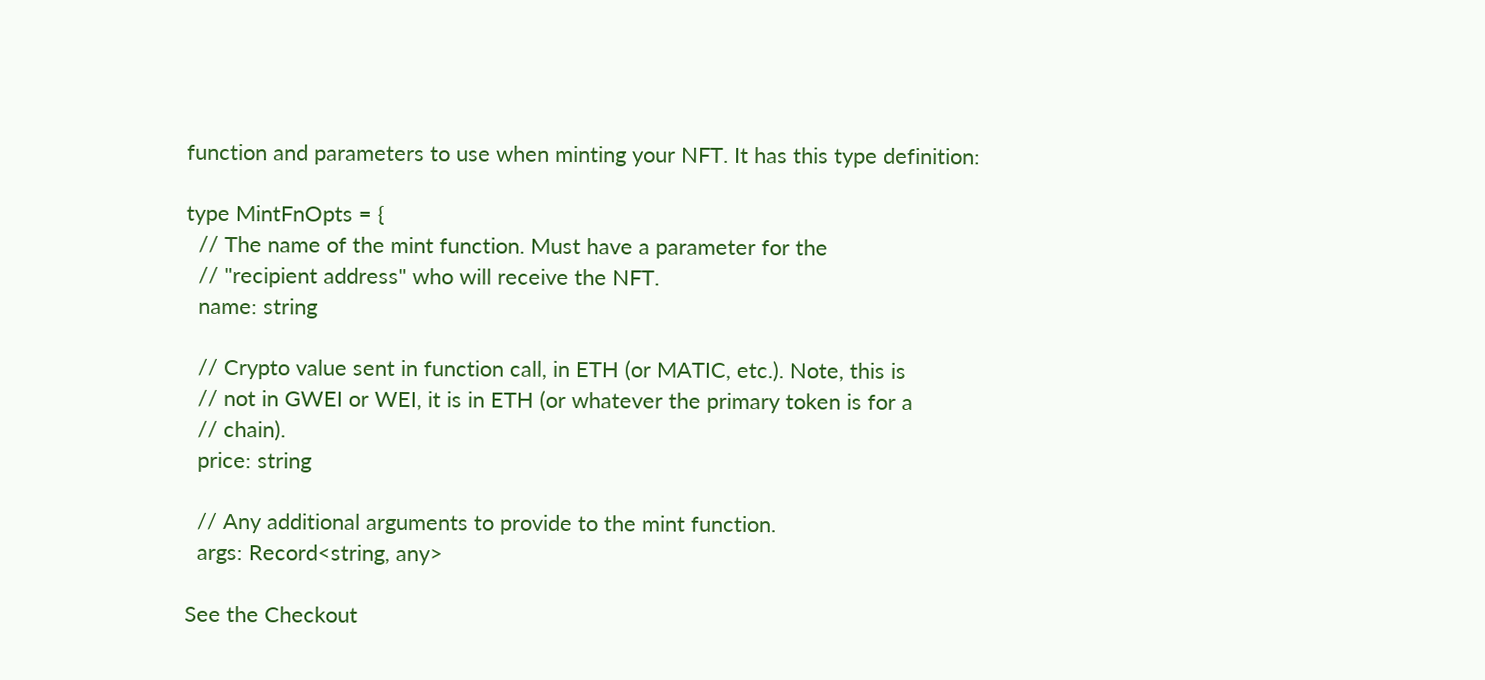function and parameters to use when minting your NFT. It has this type definition:

type MintFnOpts = {
  // The name of the mint function. Must have a parameter for the
  // "recipient address" who will receive the NFT.
  name: string

  // Crypto value sent in function call, in ETH (or MATIC, etc.). Note, this is
  // not in GWEI or WEI, it is in ETH (or whatever the primary token is for a
  // chain).
  price: string

  // Any additional arguments to provide to the mint function.
  args: Record<string, any>

See the Checkout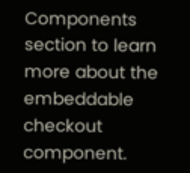Components section to learn more about the embeddable checkout component.